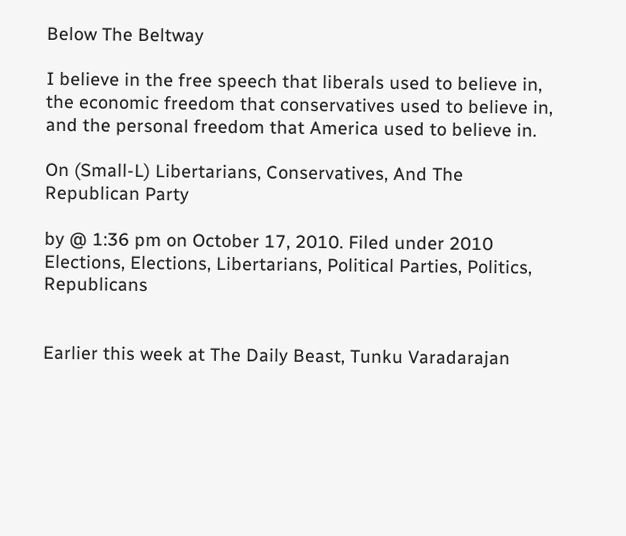Below The Beltway

I believe in the free speech that liberals used to believe in, the economic freedom that conservatives used to believe in, and the personal freedom that America used to believe in.

On (Small-L) Libertarians, Conservatives, And The Republican Party

by @ 1:36 pm on October 17, 2010. Filed under 2010 Elections, Elections, Libertarians, Political Parties, Politics, Republicans


Earlier this week at The Daily Beast, Tunku Varadarajan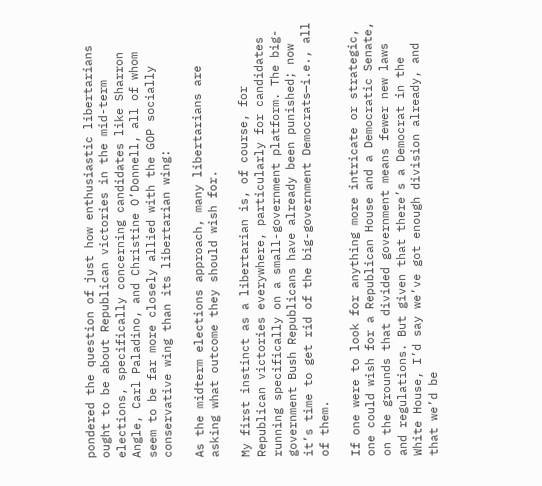pondered the question of just how enthusiastic libertarians ought to be about Republican victories in the mid-term elections, specifically concerning candidates like Sharron Angle, Carl Paladino, and Christine O’Donnell, all of whom seem to be far more closely allied with the GOP socially conservative wing than its libertarian wing:

As the midterm elections approach, many libertarians are asking what outcome they should wish for.

My first instinct as a libertarian is, of course, for Republican victories everywhere, particularly for candidates running specifically on a small-government platform. The big-government Bush Republicans have already been punished; now it’s time to get rid of the big-government Democrats—i.e., all of them.

If one were to look for anything more intricate or strategic, one could wish for a Republican House and a Democratic Senate, on the grounds that divided government means fewer new laws and regulations. But given that there’s a Democrat in the White House, I’d say we’ve got enough division already, and that we’d be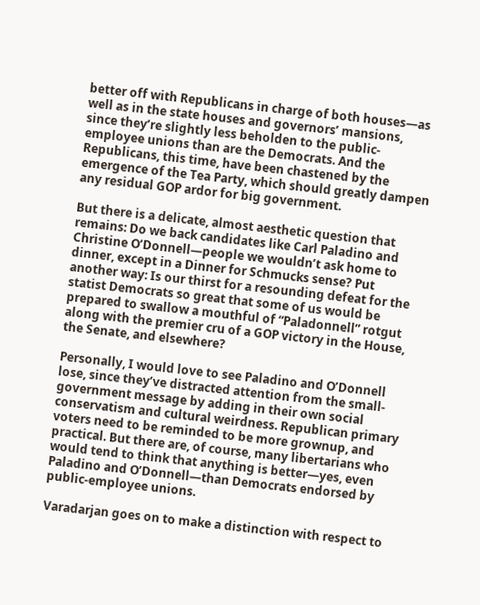better off with Republicans in charge of both houses—as well as in the state houses and governors’ mansions, since they’re slightly less beholden to the public-employee unions than are the Democrats. And the Republicans, this time, have been chastened by the emergence of the Tea Party, which should greatly dampen any residual GOP ardor for big government.

But there is a delicate, almost aesthetic question that remains: Do we back candidates like Carl Paladino and Christine O’Donnell—people we wouldn’t ask home to dinner, except in a Dinner for Schmucks sense? Put another way: Is our thirst for a resounding defeat for the statist Democrats so great that some of us would be prepared to swallow a mouthful of “Paladonnell” rotgut along with the premier cru of a GOP victory in the House, the Senate, and elsewhere?

Personally, I would love to see Paladino and O’Donnell lose, since they’ve distracted attention from the small-government message by adding in their own social conservatism and cultural weirdness. Republican primary voters need to be reminded to be more grownup, and practical. But there are, of course, many libertarians who would tend to think that anything is better—yes, even Paladino and O’Donnell—than Democrats endorsed by public-employee unions.

Varadarjan goes on to make a distinction with respect to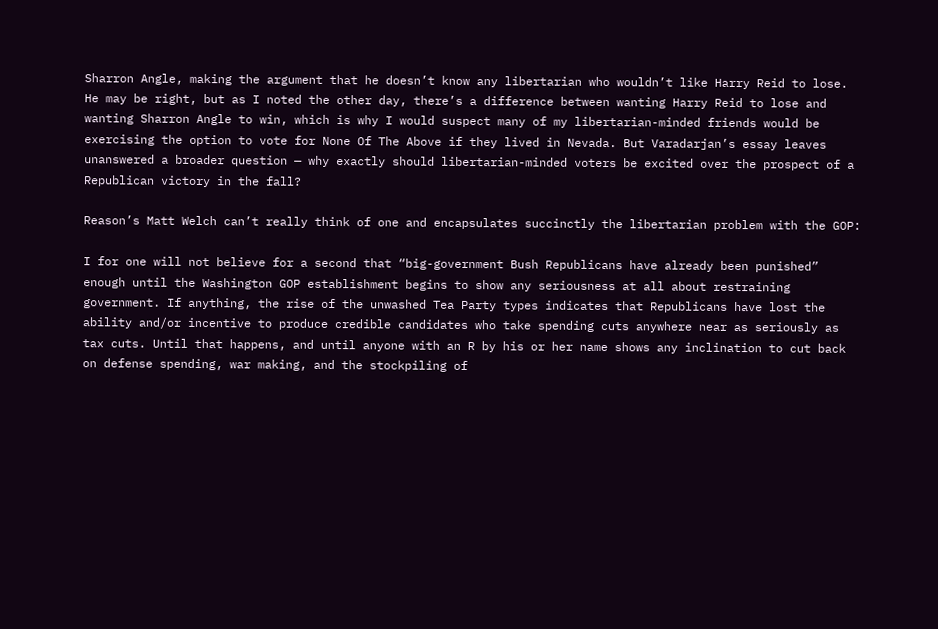Sharron Angle, making the argument that he doesn’t know any libertarian who wouldn’t like Harry Reid to lose. He may be right, but as I noted the other day, there’s a difference between wanting Harry Reid to lose and wanting Sharron Angle to win, which is why I would suspect many of my libertarian-minded friends would be exercising the option to vote for None Of The Above if they lived in Nevada. But Varadarjan’s essay leaves unanswered a broader question — why exactly should libertarian-minded voters be excited over the prospect of a Republican victory in the fall?

Reason’s Matt Welch can’t really think of one and encapsulates succinctly the libertarian problem with the GOP:

I for one will not believe for a second that “big-government Bush Republicans have already been punished” enough until the Washington GOP establishment begins to show any seriousness at all about restraining government. If anything, the rise of the unwashed Tea Party types indicates that Republicans have lost the ability and/or incentive to produce credible candidates who take spending cuts anywhere near as seriously as tax cuts. Until that happens, and until anyone with an R by his or her name shows any inclination to cut back on defense spending, war making, and the stockpiling of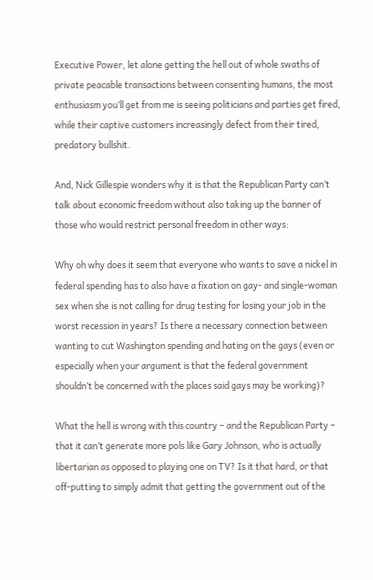Executive Power, let alone getting the hell out of whole swaths of private peacable transactions between consenting humans, the most enthusiasm you’ll get from me is seeing politicians and parties get fired, while their captive customers increasingly defect from their tired, predatory bullshit.

And, Nick Gillespie wonders why it is that the Republican Party can’t talk about economic freedom without also taking up the banner of those who would restrict personal freedom in other ways:

Why oh why does it seem that everyone who wants to save a nickel in federal spending has to also have a fixation on gay- and single-woman sex when she is not calling for drug testing for losing your job in the worst recession in years? Is there a necessary connection between wanting to cut Washington spending and hating on the gays (even or especially when your argument is that the federal government shouldn’t be concerned with the places said gays may be working)?

What the hell is wrong with this country – and the Republican Party – that it can’t generate more pols like Gary Johnson, who is actually libertarian as opposed to playing one on TV? Is it that hard, or that off-putting to simply admit that getting the government out of the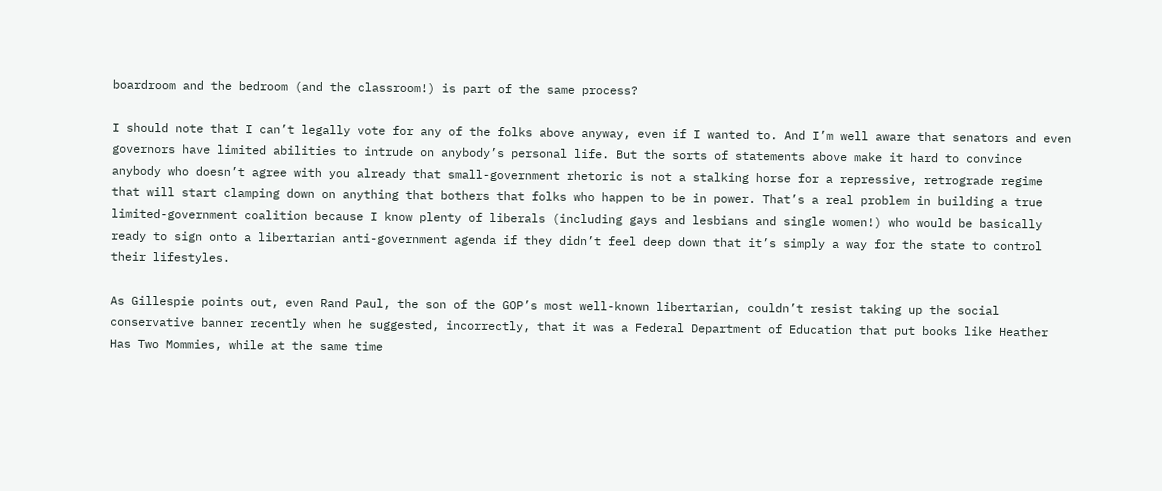boardroom and the bedroom (and the classroom!) is part of the same process?

I should note that I can’t legally vote for any of the folks above anyway, even if I wanted to. And I’m well aware that senators and even governors have limited abilities to intrude on anybody’s personal life. But the sorts of statements above make it hard to convince anybody who doesn’t agree with you already that small-government rhetoric is not a stalking horse for a repressive, retrograde regime that will start clamping down on anything that bothers that folks who happen to be in power. That’s a real problem in building a true limited-government coalition because I know plenty of liberals (including gays and lesbians and single women!) who would be basically ready to sign onto a libertarian anti-government agenda if they didn’t feel deep down that it’s simply a way for the state to control their lifestyles.

As Gillespie points out, even Rand Paul, the son of the GOP’s most well-known libertarian, couldn’t resist taking up the social conservative banner recently when he suggested, incorrectly, that it was a Federal Department of Education that put books like Heather Has Two Mommies, while at the same time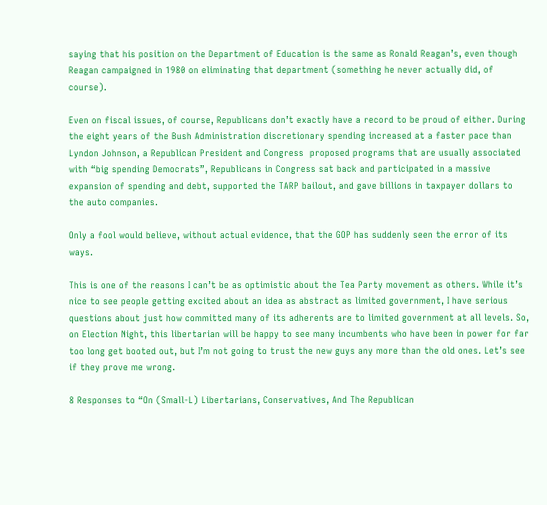saying that his position on the Department of Education is the same as Ronald Reagan’s, even though Reagan campaigned in 1980 on eliminating that department (something he never actually did, of course).

Even on fiscal issues, of course, Republicans don’t exactly have a record to be proud of either. During the eight years of the Bush Administration discretionary spending increased at a faster pace than Lyndon Johnson, a Republican President and Congress  proposed programs that are usually associated with “big spending Democrats”, Republicans in Congress sat back and participated in a massive expansion of spending and debt, supported the TARP bailout, and gave billions in taxpayer dollars to the auto companies.

Only a fool would believe, without actual evidence, that the GOP has suddenly seen the error of its ways.

This is one of the reasons I can’t be as optimistic about the Tea Party movement as others. While it’s nice to see people getting excited about an idea as abstract as limited government, I have serious questions about just how committed many of its adherents are to limited government at all levels. So, on Election Night, this libertarian will be happy to see many incumbents who have been in power for far too long get booted out, but I’m not going to trust the new guys any more than the old ones. Let’s see if they prove me wrong.

8 Responses to “On (Small-L) Libertarians, Conservatives, And The Republican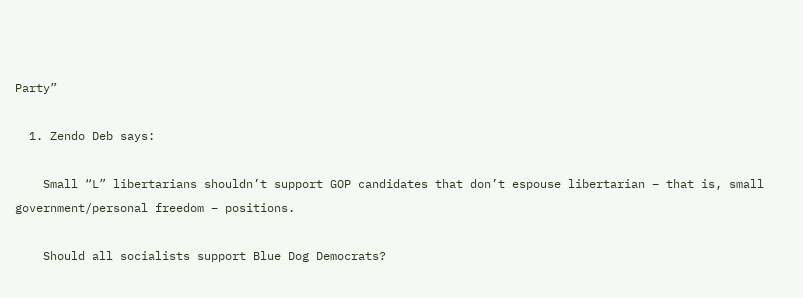Party”

  1. Zendo Deb says:

    Small “L” libertarians shouldn’t support GOP candidates that don’t espouse libertarian – that is, small government/personal freedom – positions.

    Should all socialists support Blue Dog Democrats?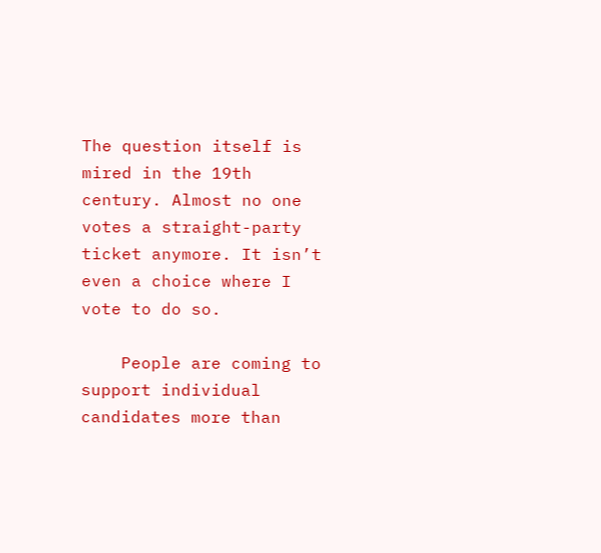The question itself is mired in the 19th century. Almost no one votes a straight-party ticket anymore. It isn’t even a choice where I vote to do so.

    People are coming to support individual candidates more than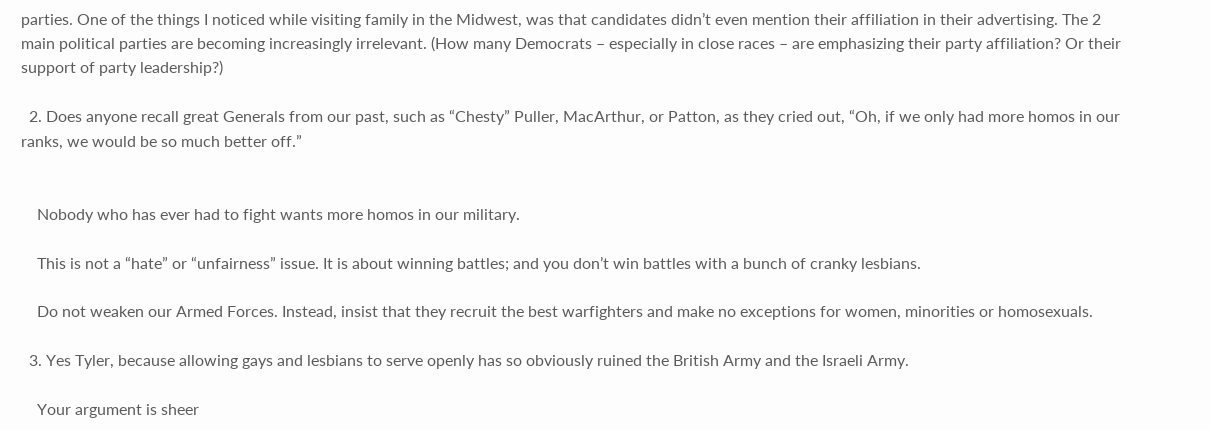parties. One of the things I noticed while visiting family in the Midwest, was that candidates didn’t even mention their affiliation in their advertising. The 2 main political parties are becoming increasingly irrelevant. (How many Democrats – especially in close races – are emphasizing their party affiliation? Or their support of party leadership?)

  2. Does anyone recall great Generals from our past, such as “Chesty” Puller, MacArthur, or Patton, as they cried out, “Oh, if we only had more homos in our ranks, we would be so much better off.”


    Nobody who has ever had to fight wants more homos in our military.

    This is not a “hate” or “unfairness” issue. It is about winning battles; and you don’t win battles with a bunch of cranky lesbians.

    Do not weaken our Armed Forces. Instead, insist that they recruit the best warfighters and make no exceptions for women, minorities or homosexuals.

  3. Yes Tyler, because allowing gays and lesbians to serve openly has so obviously ruined the British Army and the Israeli Army.

    Your argument is sheer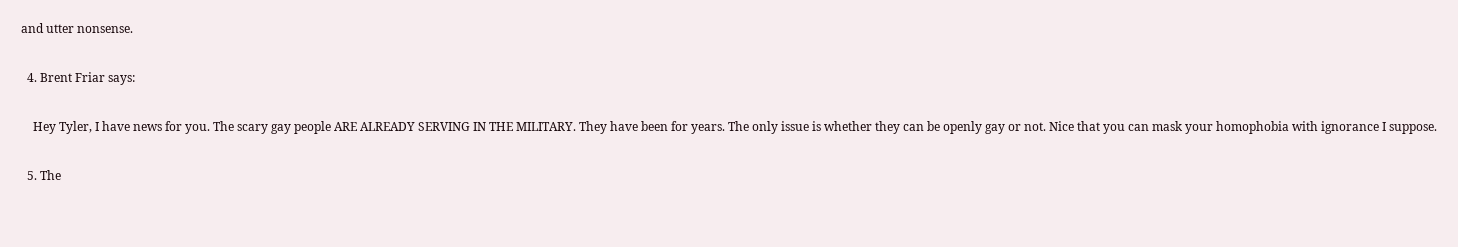and utter nonsense.

  4. Brent Friar says:

    Hey Tyler, I have news for you. The scary gay people ARE ALREADY SERVING IN THE MILITARY. They have been for years. The only issue is whether they can be openly gay or not. Nice that you can mask your homophobia with ignorance I suppose.

  5. The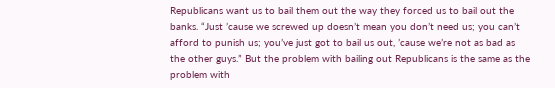Republicans want us to bail them out the way they forced us to bail out the banks. “Just ’cause we screwed up doesn’t mean you don’t need us; you can’t afford to punish us; you’ve just got to bail us out, ’cause we’re not as bad as the other guys.” But the problem with bailing out Republicans is the same as the problem with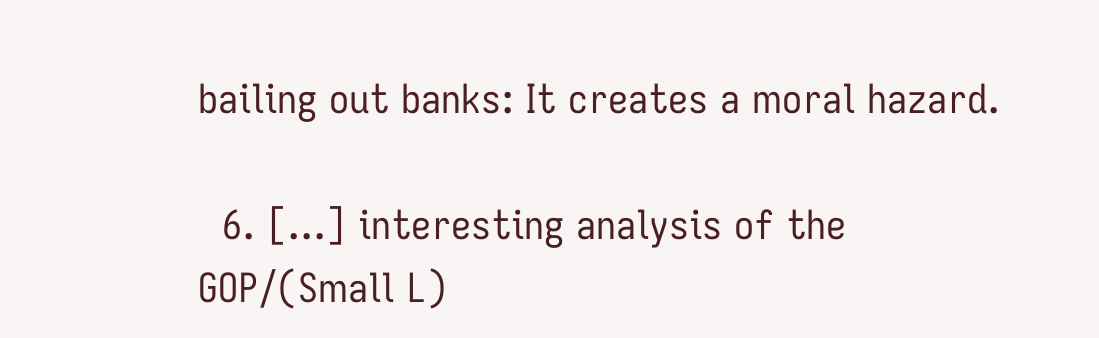bailing out banks: It creates a moral hazard.

  6. [...] interesting analysis of the GOP/(Small L)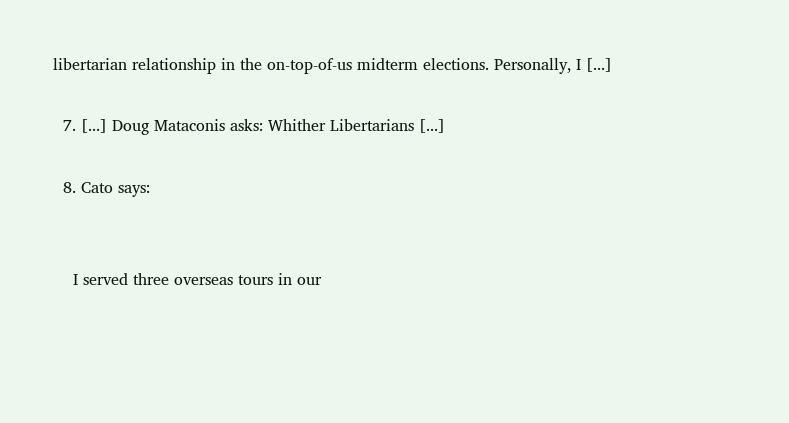libertarian relationship in the on-top-of-us midterm elections. Personally, I [...]

  7. [...] Doug Mataconis asks: Whither Libertarians [...]

  8. Cato says:


    I served three overseas tours in our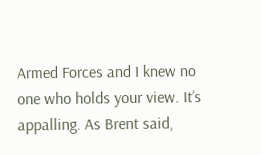Armed Forces and I knew no one who holds your view. It’s appalling. As Brent said,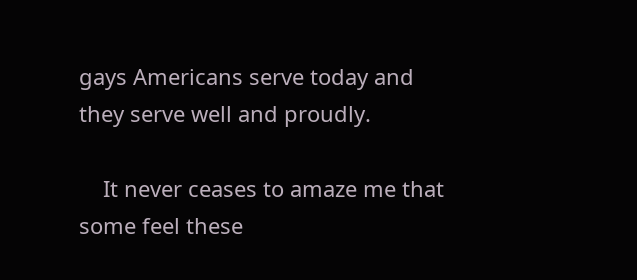gays Americans serve today and they serve well and proudly.

    It never ceases to amaze me that some feel these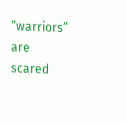“warriors” are scared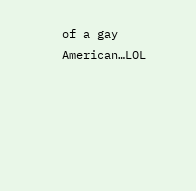of a gay American…LOL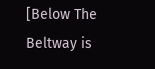[Below The Beltway is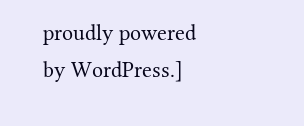proudly powered by WordPress.]